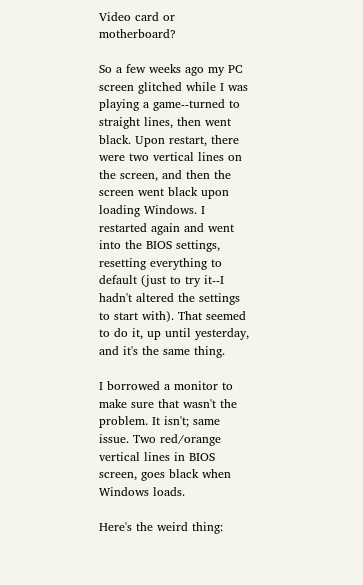Video card or motherboard?

So a few weeks ago my PC screen glitched while I was playing a game--turned to straight lines, then went black. Upon restart, there were two vertical lines on the screen, and then the screen went black upon loading Windows. I restarted again and went into the BIOS settings, resetting everything to default (just to try it--I hadn't altered the settings to start with). That seemed to do it, up until yesterday, and it's the same thing.

I borrowed a monitor to make sure that wasn't the problem. It isn't; same issue. Two red/orange vertical lines in BIOS screen, goes black when Windows loads.

Here's the weird thing: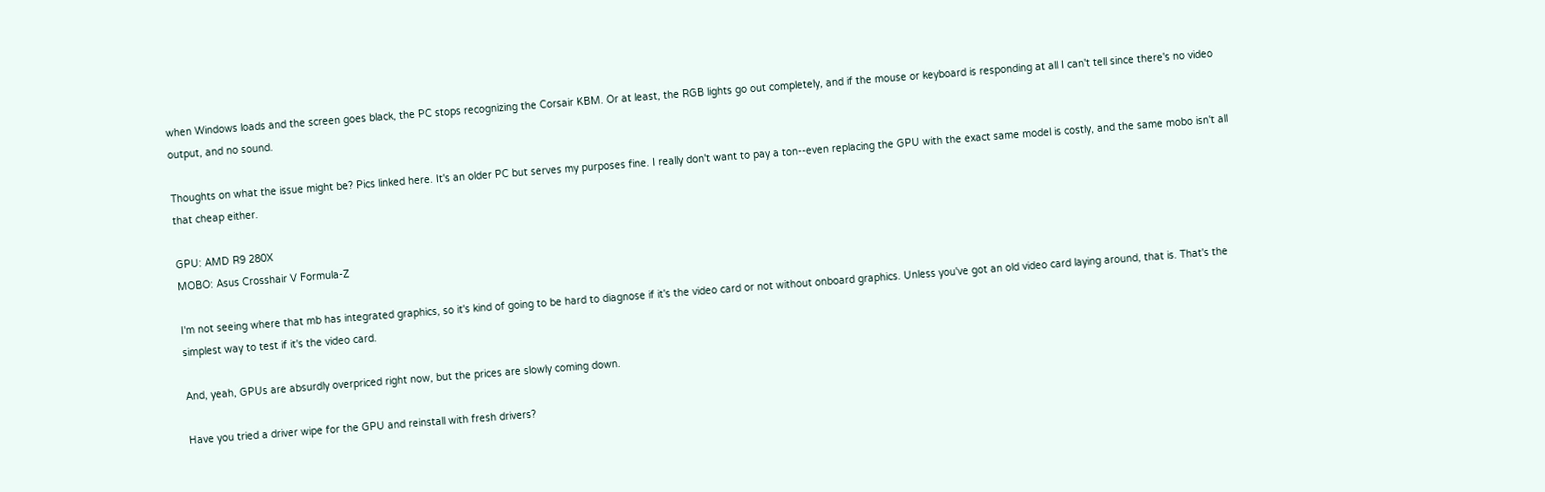when Windows loads and the screen goes black, the PC stops recognizing the Corsair KBM. Or at least, the RGB lights go out completely, and if the mouse or keyboard is responding at all I can't tell since there's no video output, and no sound.

Thoughts on what the issue might be? Pics linked here. It's an older PC but serves my purposes fine. I really don't want to pay a ton--even replacing the GPU with the exact same model is costly, and the same mobo isn't all that cheap either.

GPU: AMD R9 280X
MOBO: Asus Crosshair V Formula-Z

I'm not seeing where that mb has integrated graphics, so it's kind of going to be hard to diagnose if it's the video card or not without onboard graphics. Unless you've got an old video card laying around, that is. That's the simplest way to test if it's the video card.

And, yeah, GPUs are absurdly overpriced right now, but the prices are slowly coming down.

Have you tried a driver wipe for the GPU and reinstall with fresh drivers?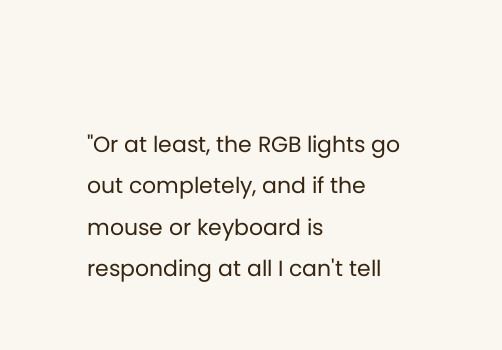"Or at least, the RGB lights go out completely, and if the mouse or keyboard is responding at all I can't tell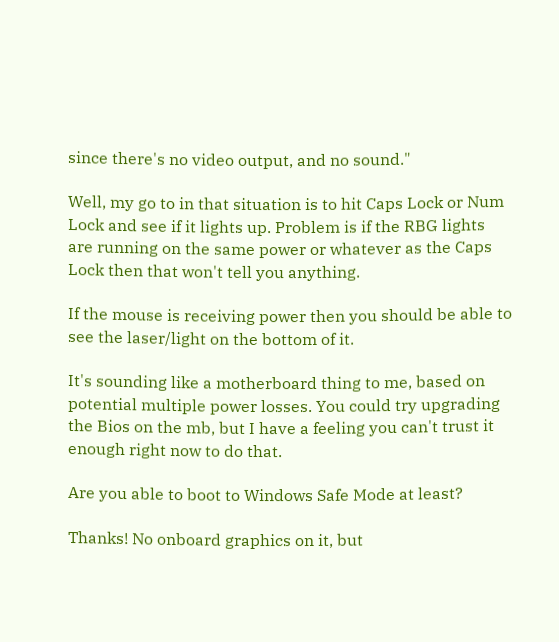since there's no video output, and no sound."

Well, my go to in that situation is to hit Caps Lock or Num Lock and see if it lights up. Problem is if the RBG lights are running on the same power or whatever as the Caps Lock then that won't tell you anything.

If the mouse is receiving power then you should be able to see the laser/light on the bottom of it.

It's sounding like a motherboard thing to me, based on potential multiple power losses. You could try upgrading the Bios on the mb, but I have a feeling you can't trust it enough right now to do that.

Are you able to boot to Windows Safe Mode at least?

Thanks! No onboard graphics on it, but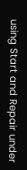using Start and Repair under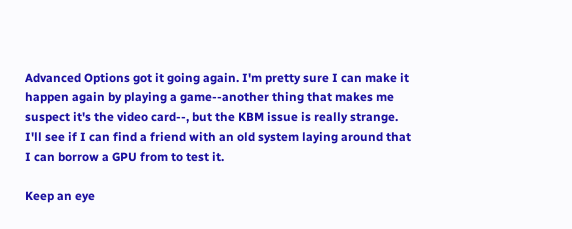Advanced Options got it going again. I'm pretty sure I can make it happen again by playing a game--another thing that makes me suspect it's the video card--, but the KBM issue is really strange. I'll see if I can find a friend with an old system laying around that I can borrow a GPU from to test it.

Keep an eye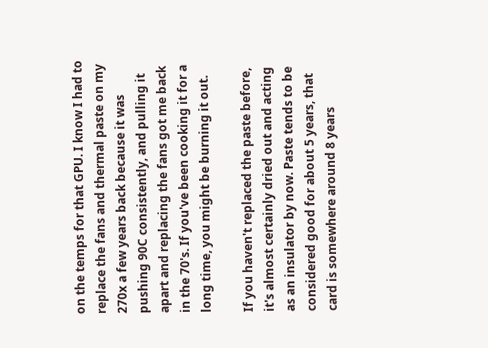on the temps for that GPU. I know I had to replace the fans and thermal paste on my 270x a few years back because it was pushing 90C consistently, and pulling it apart and replacing the fans got me back in the 70's. If you've been cooking it for a long time, you might be burning it out.

If you haven't replaced the paste before, it's almost certainly dried out and acting as an insulator by now. Paste tends to be considered good for about 5 years, that card is somewhere around 8 years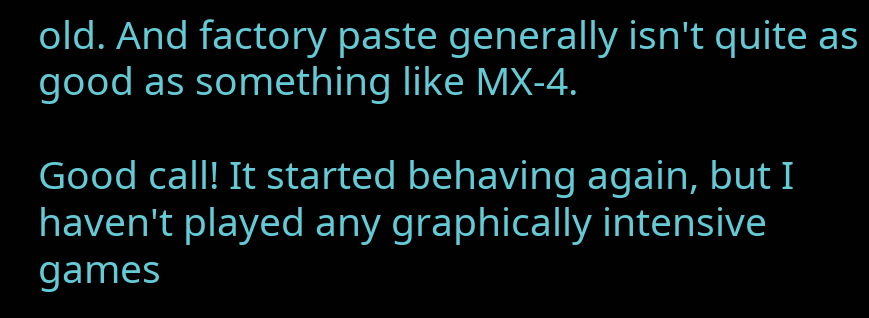old. And factory paste generally isn't quite as good as something like MX-4.

Good call! It started behaving again, but I haven't played any graphically intensive games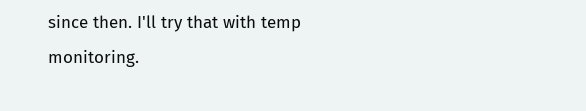since then. I'll try that with temp monitoring.